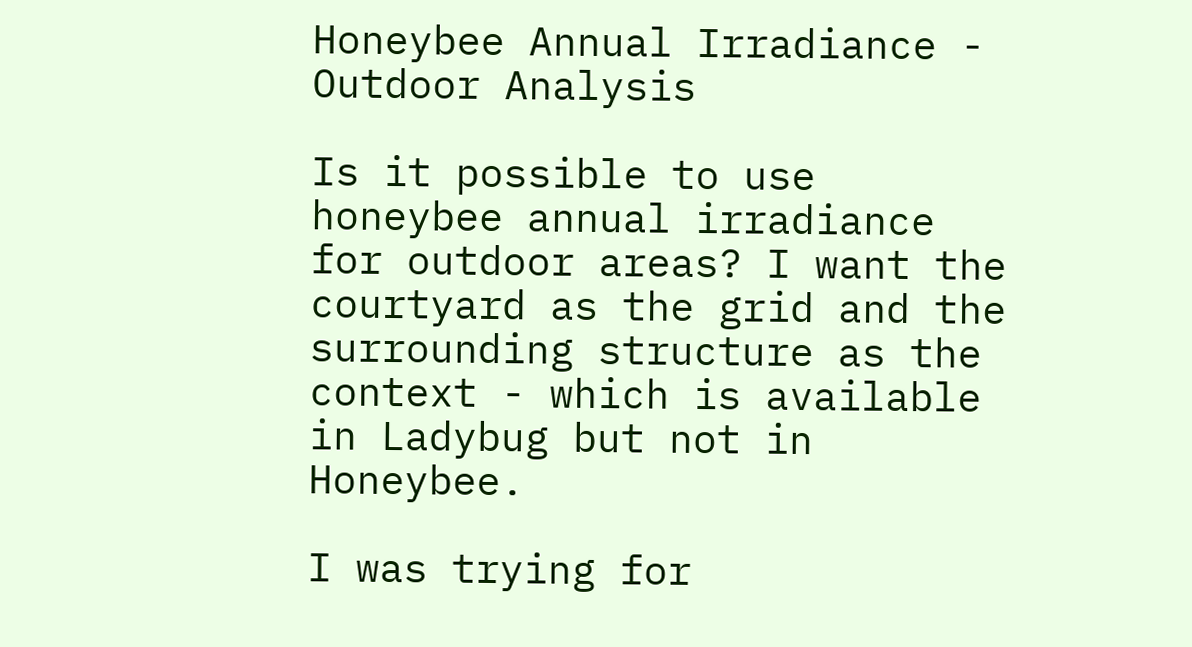Honeybee Annual Irradiance - Outdoor Analysis

Is it possible to use honeybee annual irradiance for outdoor areas? I want the courtyard as the grid and the surrounding structure as the context - which is available in Ladybug but not in Honeybee.

I was trying for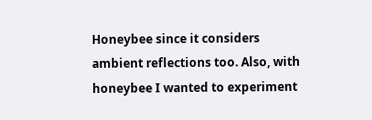Honeybee since it considers ambient reflections too. Also, with honeybee I wanted to experiment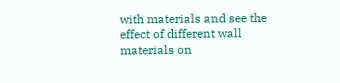with materials and see the effect of different wall materials on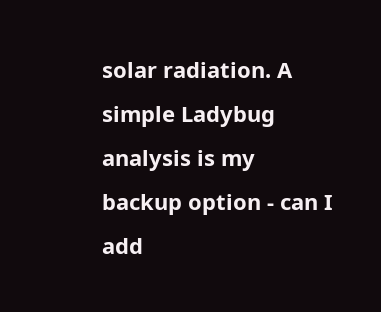solar radiation. A simple Ladybug analysis is my backup option - can I add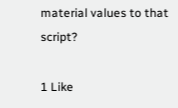material values to that script?

1 Like